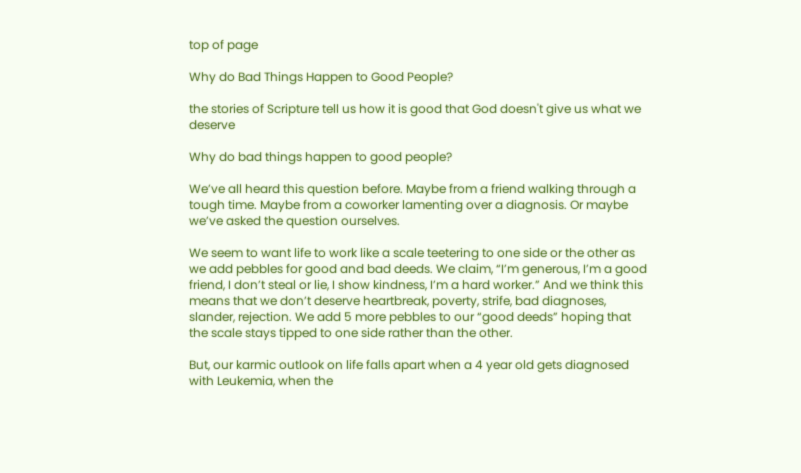top of page

Why do Bad Things Happen to Good People?

the stories of Scripture tell us how it is good that God doesn't give us what we deserve

Why do bad things happen to good people?

We’ve all heard this question before. Maybe from a friend walking through a tough time. Maybe from a coworker lamenting over a diagnosis. Or maybe we’ve asked the question ourselves.

We seem to want life to work like a scale teetering to one side or the other as we add pebbles for good and bad deeds. We claim, “I’m generous, I’m a good friend, I don’t steal or lie, I show kindness, I’m a hard worker.” And we think this means that we don’t deserve heartbreak, poverty, strife, bad diagnoses, slander, rejection. We add 5 more pebbles to our “good deeds” hoping that the scale stays tipped to one side rather than the other.

But, our karmic outlook on life falls apart when a 4 year old gets diagnosed with Leukemia, when the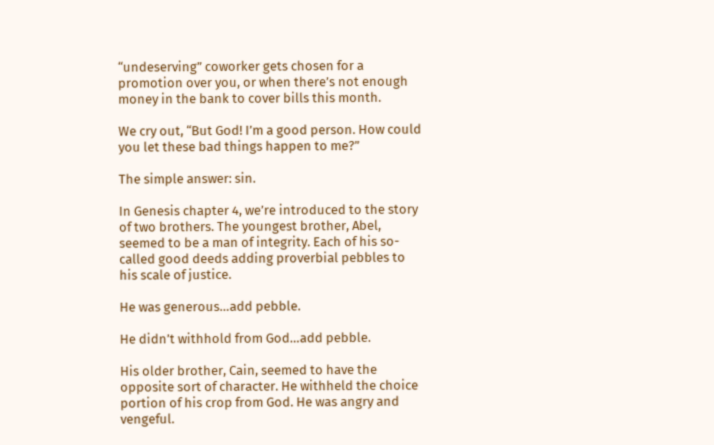“undeserving” coworker gets chosen for a promotion over you, or when there’s not enough money in the bank to cover bills this month.

We cry out, “But God! I’m a good person. How could you let these bad things happen to me?”

The simple answer: sin.

In Genesis chapter 4, we’re introduced to the story of two brothers. The youngest brother, Abel, seemed to be a man of integrity. Each of his so-called good deeds adding proverbial pebbles to his scale of justice.

He was generous…add pebble.

He didn’t withhold from God…add pebble.

His older brother, Cain, seemed to have the opposite sort of character. He withheld the choice portion of his crop from God. He was angry and vengeful.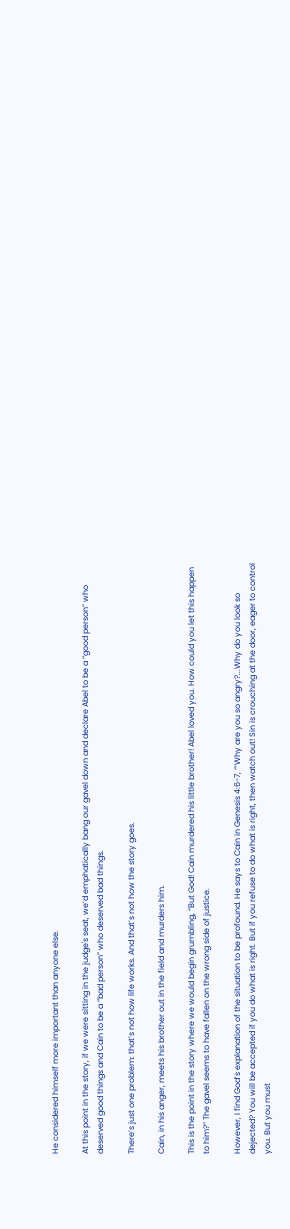He considered himself more important than anyone else.

At this point in the story, if we were sitting in the judge's seat, we’d emphatically bang our gavel down and declare Abel to be a “good person” who deserved good things and Cain to be a “bad person” who deserved bad things.

There’s just one problem: that’s not how life works. And that’s not how the story goes.

Cain, in his anger, meets his brother out in the field and murders him.

This is the point in the story where we would begin grumbling, “But God! Cain murdered his little brother! Abel loved you. How could you let this happen to him?” The gavel seems to have fallen on the wrong side of justice.

However, I find God’s explanation of the situation to be profound. He says to Cain in Genesis 4:6-7, “‘Why are you so angry?...Why do you look so dejected? You will be accepted if you do what is right. But if you refuse to do what is right, then watch out! Sin is crouching at the door, eager to control you. But you must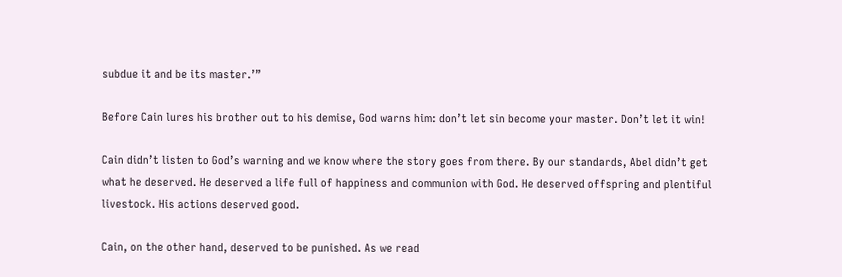subdue it and be its master.’”

Before Cain lures his brother out to his demise, God warns him: don’t let sin become your master. Don’t let it win!

Cain didn’t listen to God’s warning and we know where the story goes from there. By our standards, Abel didn’t get what he deserved. He deserved a life full of happiness and communion with God. He deserved offspring and plentiful livestock. His actions deserved good.

Cain, on the other hand, deserved to be punished. As we read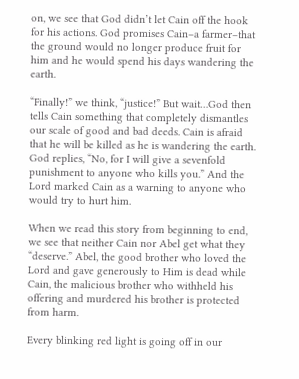on, we see that God didn’t let Cain off the hook for his actions. God promises Cain–a farmer–that the ground would no longer produce fruit for him and he would spend his days wandering the earth.

“Finally!” we think, “justice!” But wait…God then tells Cain something that completely dismantles our scale of good and bad deeds. Cain is afraid that he will be killed as he is wandering the earth. God replies, “No, for I will give a sevenfold punishment to anyone who kills you.” And the Lord marked Cain as a warning to anyone who would try to hurt him.

When we read this story from beginning to end, we see that neither Cain nor Abel get what they “deserve.” Abel, the good brother who loved the Lord and gave generously to Him is dead while Cain, the malicious brother who withheld his offering and murdered his brother is protected from harm.

Every blinking red light is going off in our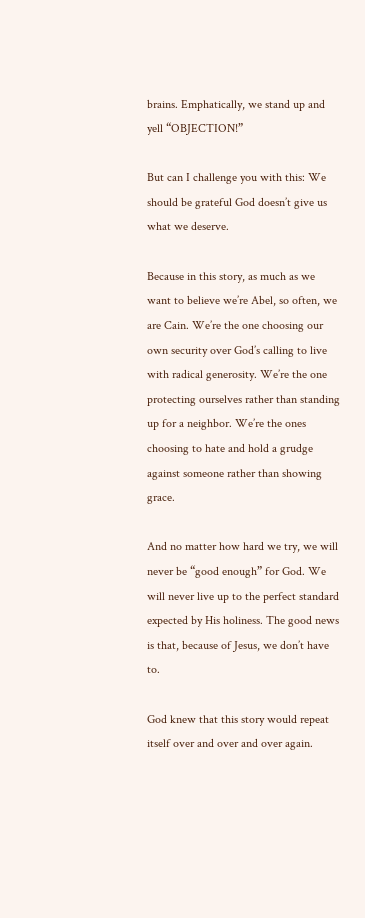brains. Emphatically, we stand up and yell “OBJECTION!”

But can I challenge you with this: We should be grateful God doesn’t give us what we deserve.

Because in this story, as much as we want to believe we’re Abel, so often, we are Cain. We’re the one choosing our own security over God’s calling to live with radical generosity. We’re the one protecting ourselves rather than standing up for a neighbor. We’re the ones choosing to hate and hold a grudge against someone rather than showing grace.

And no matter how hard we try, we will never be “good enough” for God. We will never live up to the perfect standard expected by His holiness. The good news is that, because of Jesus, we don’t have to.

God knew that this story would repeat itself over and over and over again.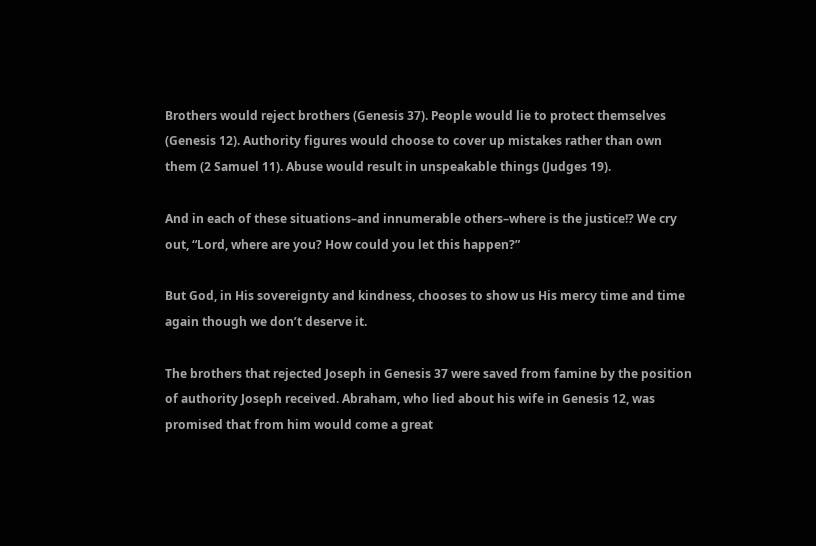Brothers would reject brothers (Genesis 37). People would lie to protect themselves (Genesis 12). Authority figures would choose to cover up mistakes rather than own them (2 Samuel 11). Abuse would result in unspeakable things (Judges 19).

And in each of these situations–and innumerable others–where is the justice!? We cry out, “Lord, where are you? How could you let this happen?”

But God, in His sovereignty and kindness, chooses to show us His mercy time and time again though we don’t deserve it.

The brothers that rejected Joseph in Genesis 37 were saved from famine by the position of authority Joseph received. Abraham, who lied about his wife in Genesis 12, was promised that from him would come a great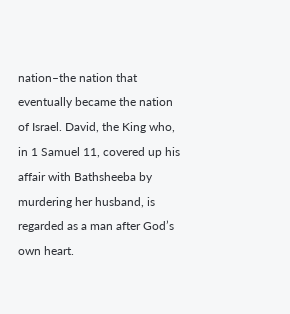nation–the nation that eventually became the nation of Israel. David, the King who, in 1 Samuel 11, covered up his affair with Bathsheeba by murdering her husband, is regarded as a man after God’s own heart.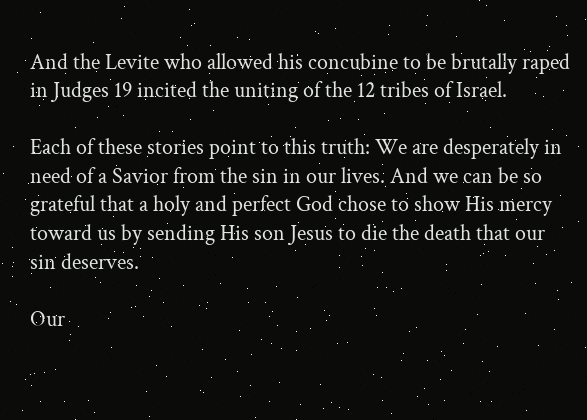And the Levite who allowed his concubine to be brutally raped in Judges 19 incited the uniting of the 12 tribes of Israel.

Each of these stories point to this truth: We are desperately in need of a Savior from the sin in our lives. And we can be so grateful that a holy and perfect God chose to show His mercy toward us by sending His son Jesus to die the death that our sin deserves.

Our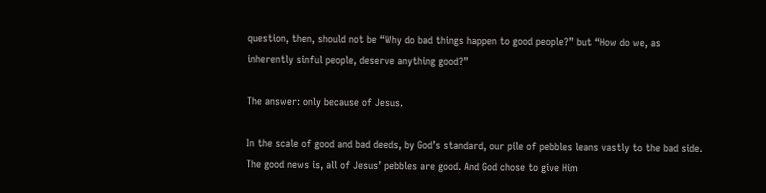question, then, should not be “Why do bad things happen to good people?” but “How do we, as inherently sinful people, deserve anything good?”

The answer: only because of Jesus.

In the scale of good and bad deeds, by God’s standard, our pile of pebbles leans vastly to the bad side. The good news is, all of Jesus’ pebbles are good. And God chose to give Him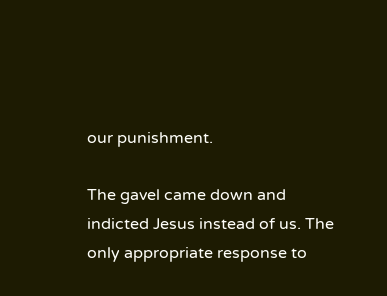our punishment.

The gavel came down and indicted Jesus instead of us. The only appropriate response to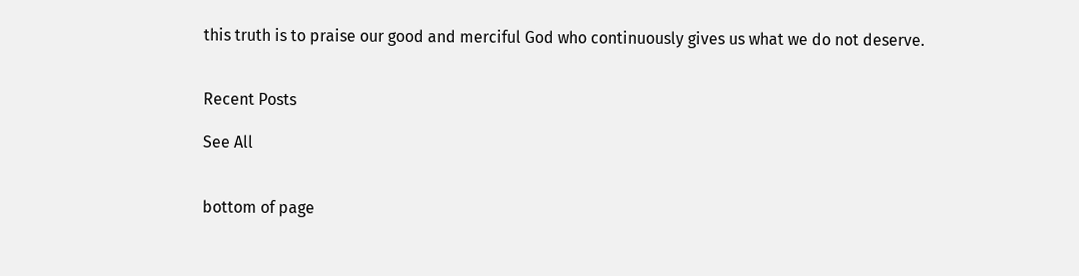this truth is to praise our good and merciful God who continuously gives us what we do not deserve.


Recent Posts

See All


bottom of page